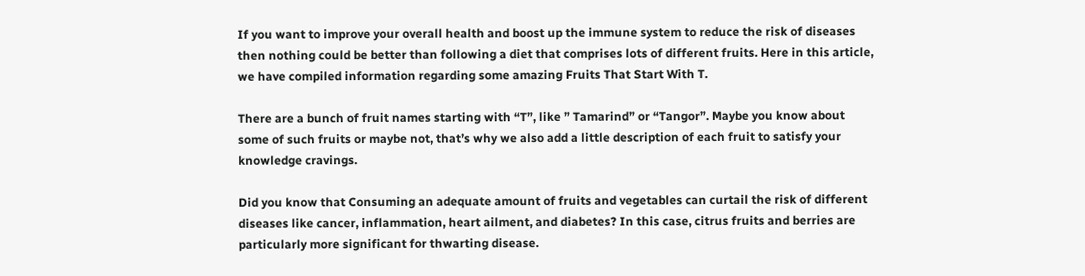If you want to improve your overall health and boost up the immune system to reduce the risk of diseases then nothing could be better than following a diet that comprises lots of different fruits. Here in this article, we have compiled information regarding some amazing Fruits That Start With T.

There are a bunch of fruit names starting with “T”, like ” Tamarind” or “Tangor”. Maybe you know about some of such fruits or maybe not, that’s why we also add a little description of each fruit to satisfy your knowledge cravings.

Did you know that Consuming an adequate amount of fruits and vegetables can curtail the risk of different diseases like cancer, inflammation, heart ailment, and diabetes? In this case, citrus fruits and berries are particularly more significant for thwarting disease.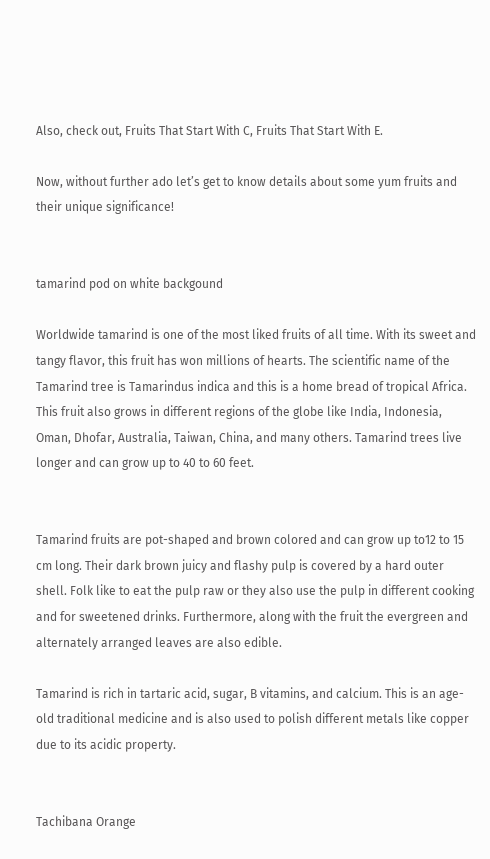Also, check out, Fruits That Start With C, Fruits That Start With E.

Now, without further ado let’s get to know details about some yum fruits and their unique significance!


tamarind pod on white backgound

Worldwide tamarind is one of the most liked fruits of all time. With its sweet and tangy flavor, this fruit has won millions of hearts. The scientific name of the Tamarind tree is Tamarindus indica and this is a home bread of tropical Africa. This fruit also grows in different regions of the globe like India, Indonesia, Oman, Dhofar, Australia, Taiwan, China, and many others. Tamarind trees live longer and can grow up to 40 to 60 feet.


Tamarind fruits are pot-shaped and brown colored and can grow up to12 to 15 cm long. Their dark brown juicy and flashy pulp is covered by a hard outer shell. Folk like to eat the pulp raw or they also use the pulp in different cooking and for sweetened drinks. Furthermore, along with the fruit the evergreen and alternately arranged leaves are also edible.

Tamarind is rich in tartaric acid, sugar, B vitamins, and calcium. This is an age-old traditional medicine and is also used to polish different metals like copper due to its acidic property.


Tachibana Orange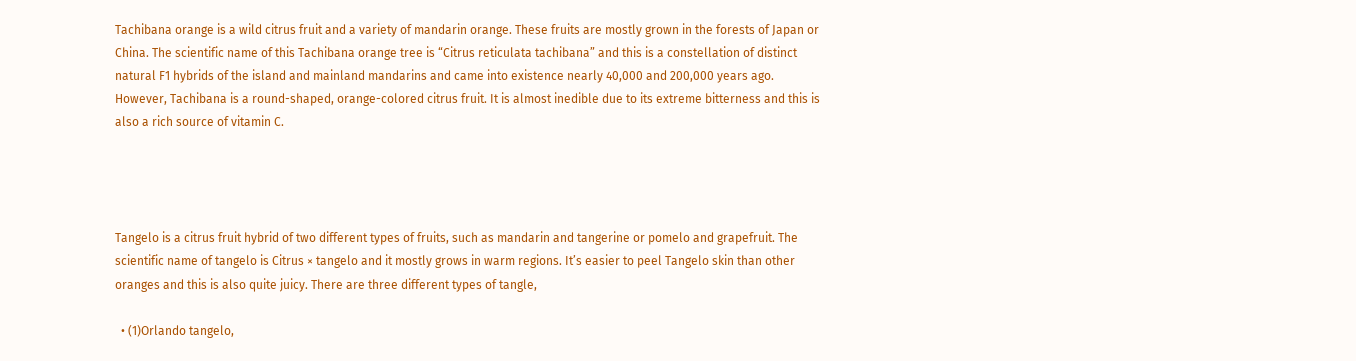Tachibana orange is a wild citrus fruit and a variety of mandarin orange. These fruits are mostly grown in the forests of Japan or China. The scientific name of this Tachibana orange tree is “Citrus reticulata tachibana” and this is a constellation of distinct natural F1 hybrids of the island and mainland mandarins and came into existence nearly 40,000 and 200,000 years ago. However, Tachibana is a round-shaped, orange-colored citrus fruit. It is almost inedible due to its extreme bitterness and this is also a rich source of vitamin C.




Tangelo is a citrus fruit hybrid of two different types of fruits, such as mandarin and tangerine or pomelo and grapefruit. The scientific name of tangelo is Citrus × tangelo and it mostly grows in warm regions. It’s easier to peel Tangelo skin than other oranges and this is also quite juicy. There are three different types of tangle,

  • (1)Orlando tangelo,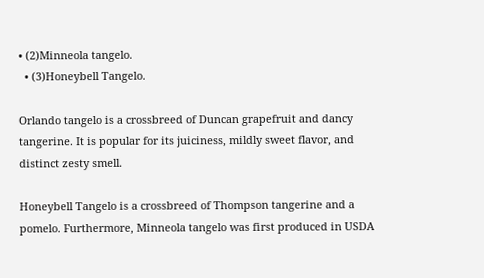• (2)Minneola tangelo.
  • (3)Honeybell Tangelo.

Orlando tangelo is a crossbreed of Duncan grapefruit and dancy tangerine. It is popular for its juiciness, mildly sweet flavor, and distinct zesty smell.

Honeybell Tangelo is a crossbreed of Thompson tangerine and a pomelo. Furthermore, Minneola tangelo was first produced in USDA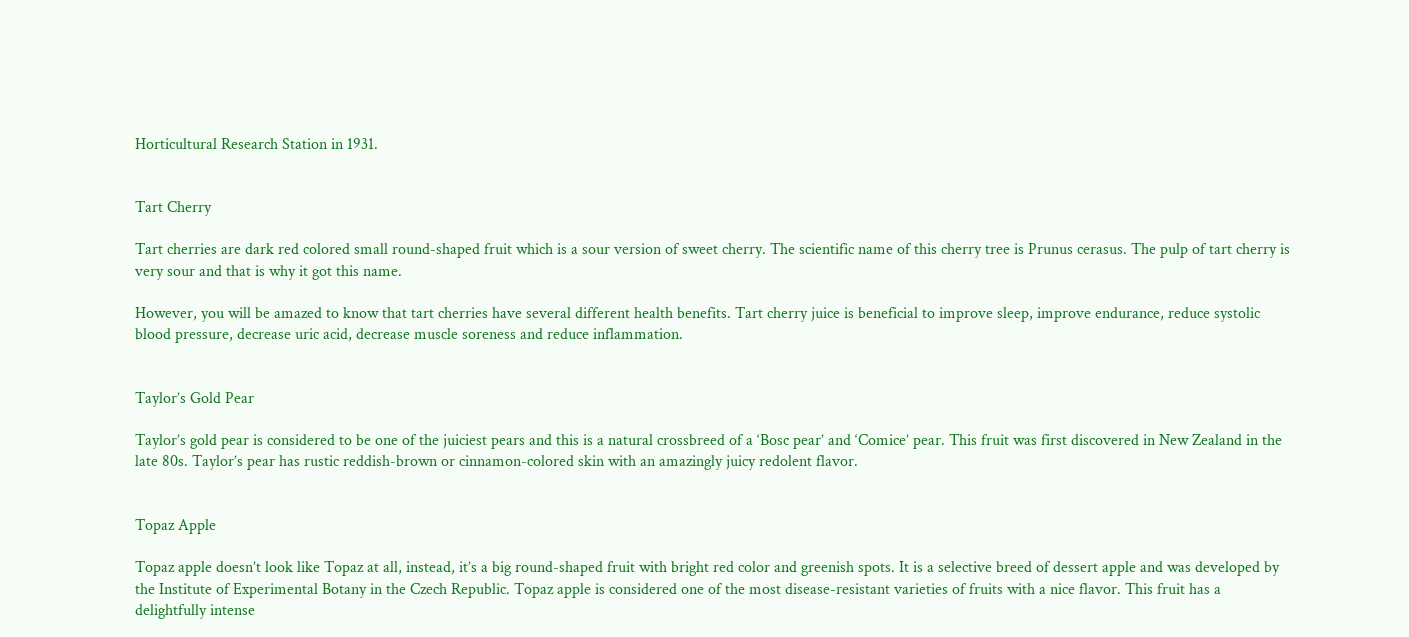Horticultural Research Station in 1931.


Tart Cherry

Tart cherries are dark red colored small round-shaped fruit which is a sour version of sweet cherry. The scientific name of this cherry tree is Prunus cerasus. The pulp of tart cherry is very sour and that is why it got this name.

However, you will be amazed to know that tart cherries have several different health benefits. Tart cherry juice is beneficial to improve sleep, improve endurance, reduce systolic blood pressure, decrease uric acid, decrease muscle soreness and reduce inflammation.


Taylor’s Gold Pear

Taylor’s gold pear is considered to be one of the juiciest pears and this is a natural crossbreed of a ‘Bosc pear’ and ‘Comice’ pear. This fruit was first discovered in New Zealand in the late 80s. Taylor’s pear has rustic reddish-brown or cinnamon-colored skin with an amazingly juicy redolent flavor.


Topaz Apple

Topaz apple doesn’t look like Topaz at all, instead, it’s a big round-shaped fruit with bright red color and greenish spots. It is a selective breed of dessert apple and was developed by the Institute of Experimental Botany in the Czech Republic. Topaz apple is considered one of the most disease-resistant varieties of fruits with a nice flavor. This fruit has a delightfully intense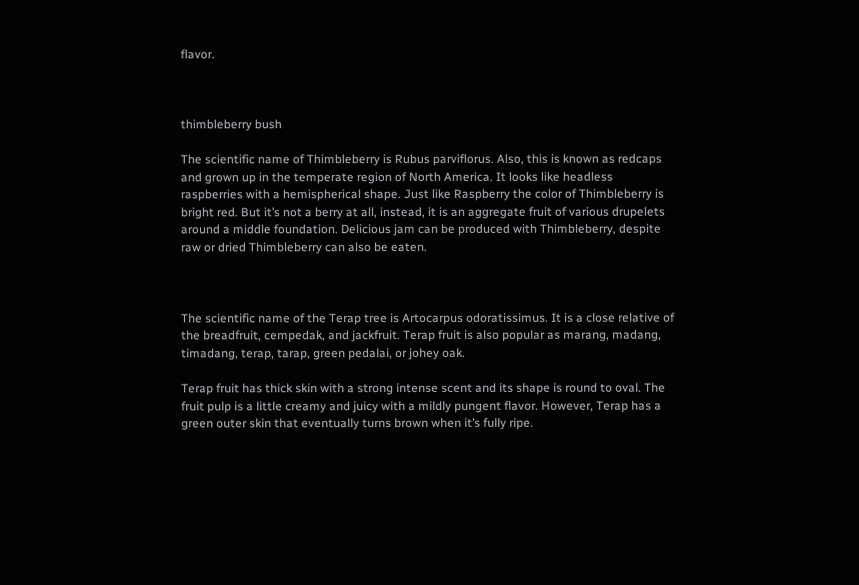flavor.



thimbleberry bush

The scientific name of Thimbleberry is Rubus parviflorus. Also, this is known as redcaps and grown up in the temperate region of North America. It looks like headless raspberries with a hemispherical shape. Just like Raspberry the color of Thimbleberry is bright red. But it’s not a berry at all, instead, it is an aggregate fruit of various drupelets around a middle foundation. Delicious jam can be produced with Thimbleberry, despite raw or dried Thimbleberry can also be eaten.



The scientific name of the Terap tree is Artocarpus odoratissimus. It is a close relative of the breadfruit, cempedak, and jackfruit. Terap fruit is also popular as marang, madang, timadang, terap, tarap, green pedalai, or johey oak.

Terap fruit has thick skin with a strong intense scent and its shape is round to oval. The fruit pulp is a little creamy and juicy with a mildly pungent flavor. However, Terap has a green outer skin that eventually turns brown when it’s fully ripe.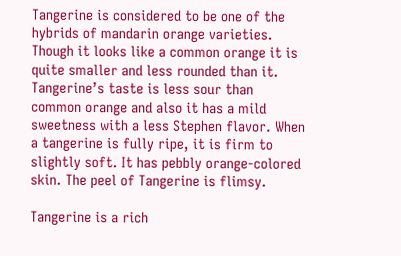Tangerine is considered to be one of the hybrids of mandarin orange varieties. Though it looks like a common orange it is quite smaller and less rounded than it. Tangerine’s taste is less sour than common orange and also it has a mild sweetness with a less Stephen flavor. When a tangerine is fully ripe, it is firm to slightly soft. It has pebbly orange-colored skin. The peel of Tangerine is flimsy.

Tangerine is a rich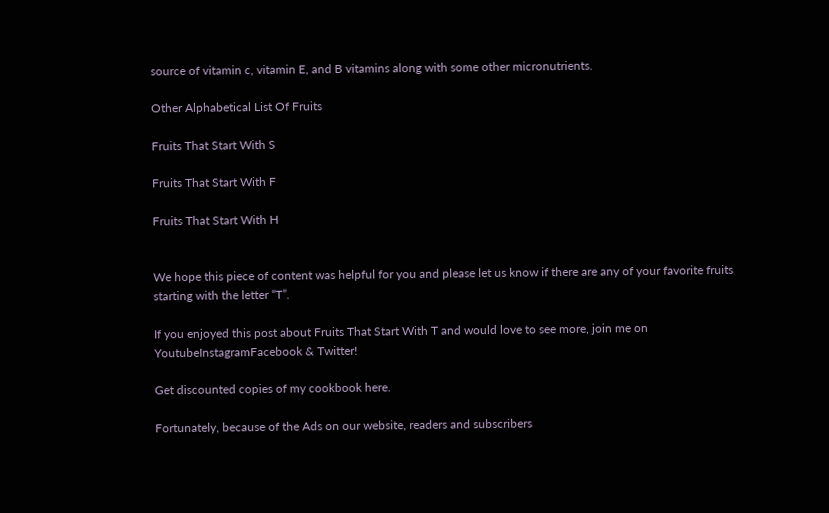source of vitamin c, vitamin E, and B vitamins along with some other micronutrients.

Other Alphabetical List Of Fruits

Fruits That Start With S

Fruits That Start With F

Fruits That Start With H


We hope this piece of content was helpful for you and please let us know if there are any of your favorite fruits starting with the letter “T”.

If you enjoyed this post about Fruits That Start With T and would love to see more, join me on YoutubeInstagramFacebook & Twitter!

Get discounted copies of my cookbook here.

Fortunately, because of the Ads on our website, readers and subscribers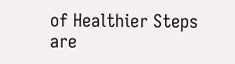of Healthier Steps are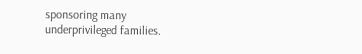sponsoring many underprivileged families.